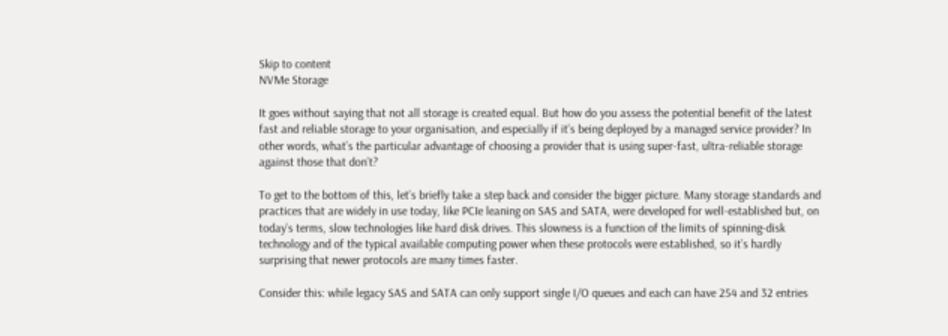Skip to content
NVMe Storage

It goes without saying that not all storage is created equal. But how do you assess the potential benefit of the latest fast and reliable storage to your organisation, and especially if it’s being deployed by a managed service provider? In other words, what’s the particular advantage of choosing a provider that is using super-fast, ultra-reliable storage against those that don’t?

To get to the bottom of this, let’s briefly take a step back and consider the bigger picture. Many storage standards and practices that are widely in use today, like PCIe leaning on SAS and SATA, were developed for well-established but, on today’s terms, slow technologies like hard disk drives. This slowness is a function of the limits of spinning-disk technology and of the typical available computing power when these protocols were established, so it’s hardly surprising that newer protocols are many times faster.

Consider this: while legacy SAS and SATA can only support single I/O queues and each can have 254 and 32 entries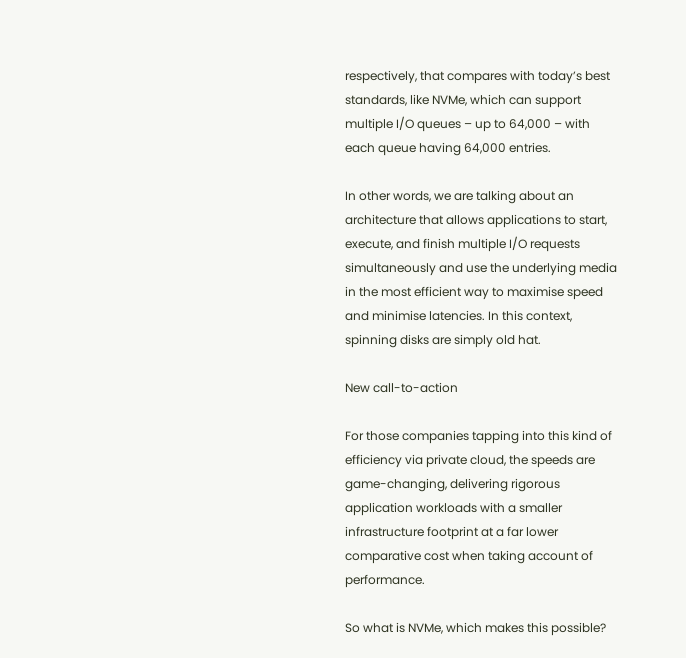respectively, that compares with today’s best standards, like NVMe, which can support multiple I/O queues – up to 64,000 – with each queue having 64,000 entries.

In other words, we are talking about an architecture that allows applications to start, execute, and finish multiple I/O requests simultaneously and use the underlying media in the most efficient way to maximise speed and minimise latencies. In this context, spinning disks are simply old hat.

New call-to-action

For those companies tapping into this kind of efficiency via private cloud, the speeds are game-changing, delivering rigorous application workloads with a smaller infrastructure footprint at a far lower comparative cost when taking account of performance.

So what is NVMe, which makes this possible?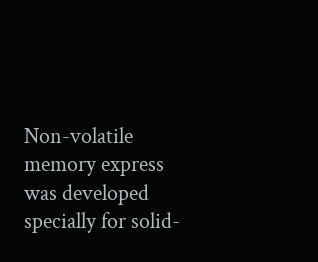Non-volatile memory express was developed specially for solid-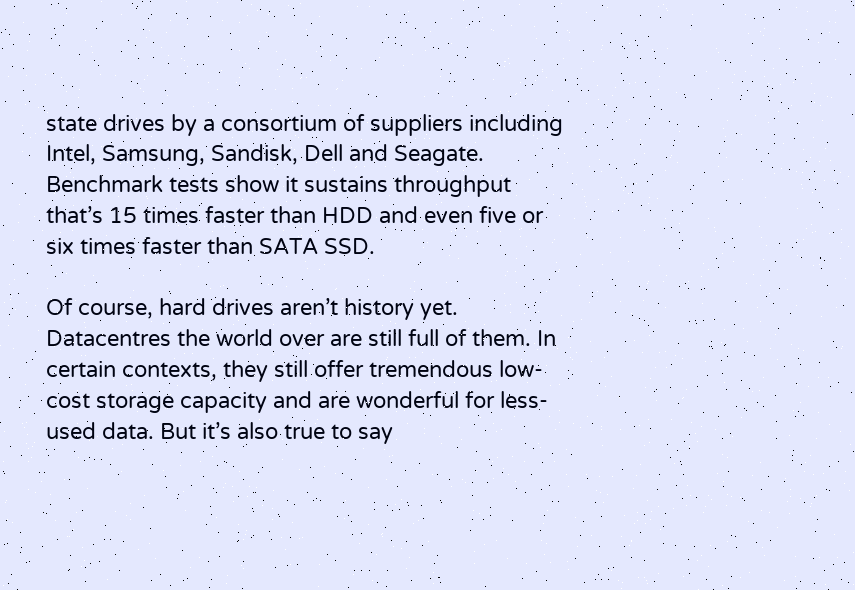state drives by a consortium of suppliers including Intel, Samsung, Sandisk, Dell and Seagate. Benchmark tests show it sustains throughput that’s 15 times faster than HDD and even five or six times faster than SATA SSD.

Of course, hard drives aren’t history yet. Datacentres the world over are still full of them. In certain contexts, they still offer tremendous low-cost storage capacity and are wonderful for less-used data. But it’s also true to say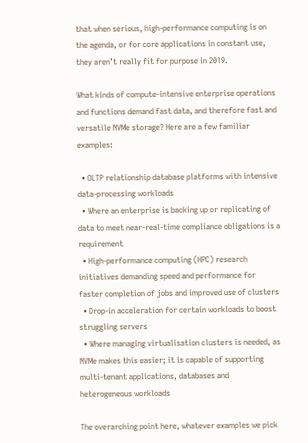that when serious, high-performance computing is on the agenda, or for core applications in constant use, they aren’t really fit for purpose in 2019.

What kinds of compute-intensive enterprise operations and functions demand fast data, and therefore fast and versatile NVMe storage? Here are a few familiar examples:

  • OLTP relationship database platforms with intensive data-processing workloads
  • Where an enterprise is backing up or replicating of data to meet near-real-time compliance obligations is a requirement
  • High-performance computing (HPC) research initiatives demanding speed and performance for faster completion of jobs and improved use of clusters
  • Drop-in acceleration for certain workloads to boost struggling servers
  • Where managing virtualisation clusters is needed, as NVMe makes this easier; it is capable of supporting multi-tenant applications, databases and heterogeneous workloads

The overarching point here, whatever examples we pick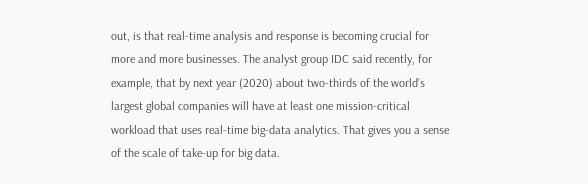out, is that real-time analysis and response is becoming crucial for more and more businesses. The analyst group IDC said recently, for example, that by next year (2020) about two-thirds of the world’s largest global companies will have at least one mission-critical workload that uses real-time big-data analytics. That gives you a sense of the scale of take-up for big data.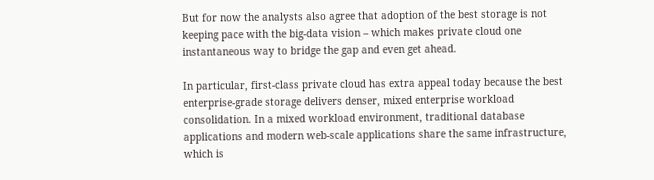But for now the analysts also agree that adoption of the best storage is not keeping pace with the big-data vision – which makes private cloud one instantaneous way to bridge the gap and even get ahead.

In particular, first-class private cloud has extra appeal today because the best enterprise-grade storage delivers denser, mixed enterprise workload consolidation. In a mixed workload environment, traditional database applications and modern web-scale applications share the same infrastructure, which is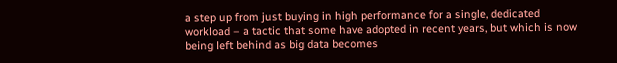a step up from just buying in high performance for a single, dedicated workload – a tactic that some have adopted in recent years, but which is now being left behind as big data becomes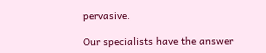pervasive.

Our specialists have the answer